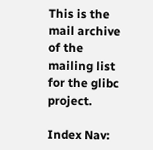This is the mail archive of the mailing list for the glibc project.

Index Nav: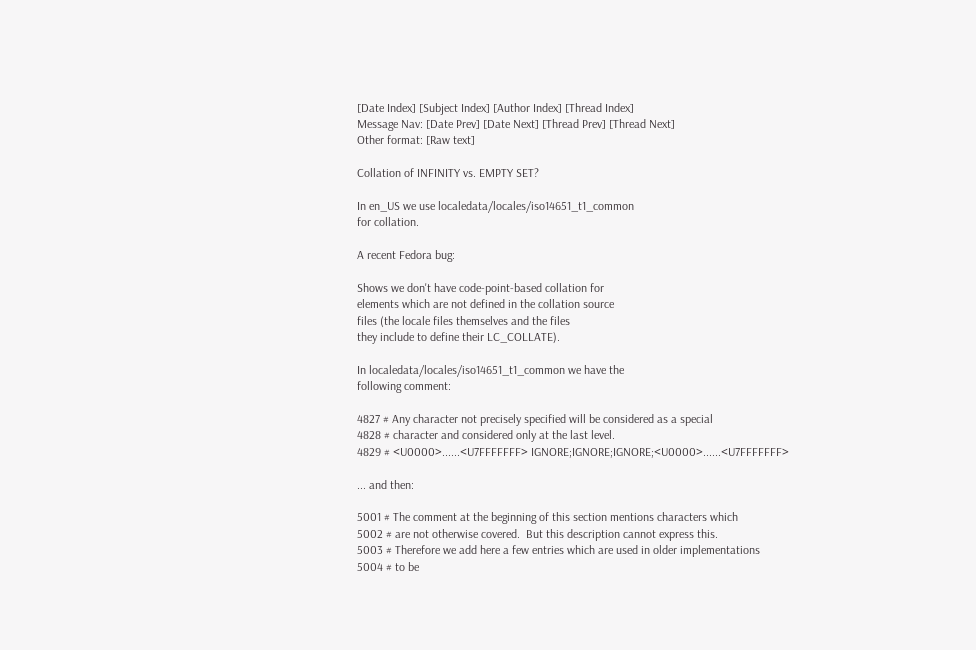[Date Index] [Subject Index] [Author Index] [Thread Index]
Message Nav: [Date Prev] [Date Next] [Thread Prev] [Thread Next]
Other format: [Raw text]

Collation of INFINITY vs. EMPTY SET?

In en_US we use localedata/locales/iso14651_t1_common
for collation.

A recent Fedora bug:

Shows we don't have code-point-based collation for
elements which are not defined in the collation source
files (the locale files themselves and the files
they include to define their LC_COLLATE).

In localedata/locales/iso14651_t1_common we have the
following comment:

4827 # Any character not precisely specified will be considered as a special
4828 # character and considered only at the last level.
4829 # <U0000>......<U7FFFFFFF> IGNORE;IGNORE;IGNORE;<U0000>......<U7FFFFFFF>

... and then:

5001 # The comment at the beginning of this section mentions characters which
5002 # are not otherwise covered.  But this description cannot express this.
5003 # Therefore we add here a few entries which are used in older implementations
5004 # to be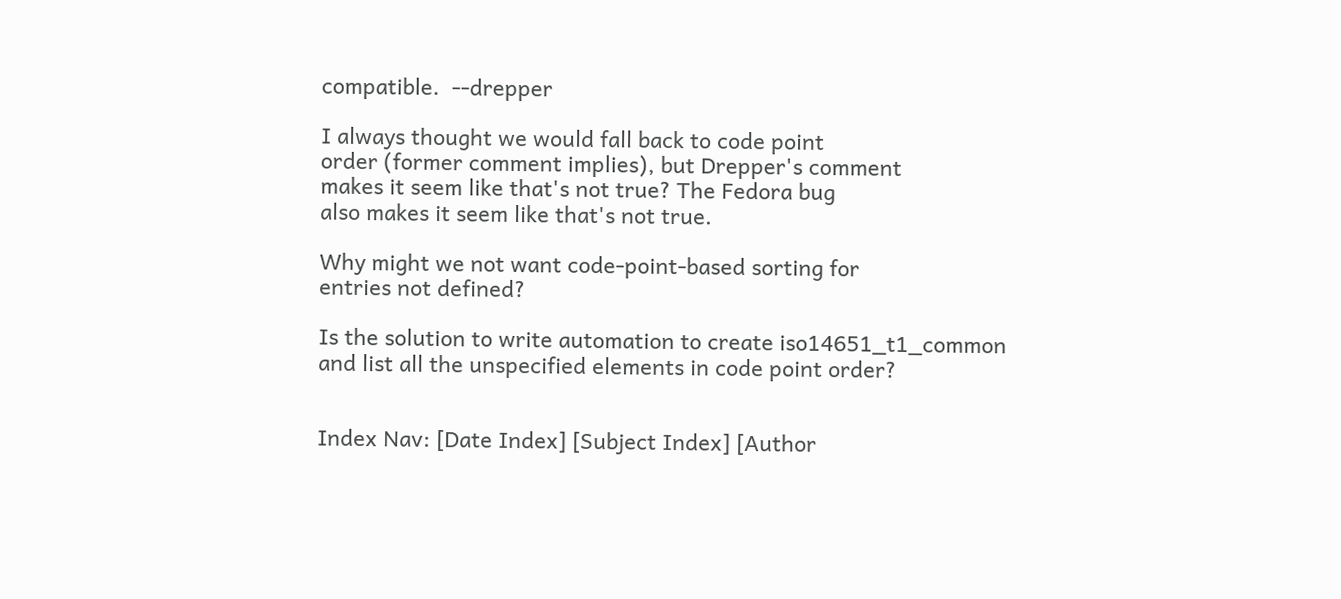compatible.  --drepper

I always thought we would fall back to code point
order (former comment implies), but Drepper's comment
makes it seem like that's not true? The Fedora bug
also makes it seem like that's not true.

Why might we not want code-point-based sorting for
entries not defined?

Is the solution to write automation to create iso14651_t1_common
and list all the unspecified elements in code point order?


Index Nav: [Date Index] [Subject Index] [Author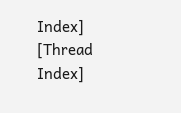Index] [Thread Index]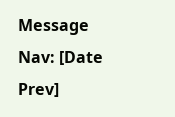Message Nav: [Date Prev]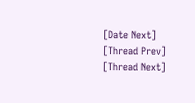[Date Next] [Thread Prev] [Thread Next]